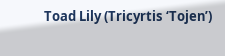Toad Lily (Tricyrtis ‘Tojen’)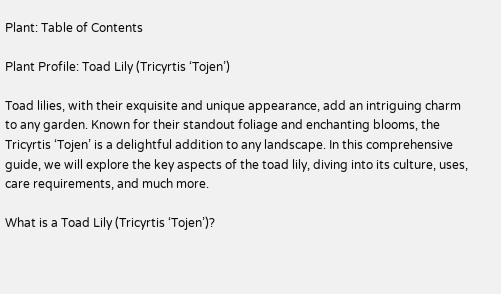Plant: Table of Contents

Plant Profile: Toad Lily (Tricyrtis ‘Tojen’)

Toad lilies, with their exquisite and unique appearance, add an intriguing charm to any garden. Known for their standout foliage and enchanting blooms, the Tricyrtis ‘Tojen’ is a delightful addition to any landscape. In this comprehensive guide, we will explore the key aspects of the toad lily, diving into its culture, uses, care requirements, and much more.

What is a Toad Lily (Tricyrtis ‘Tojen’)?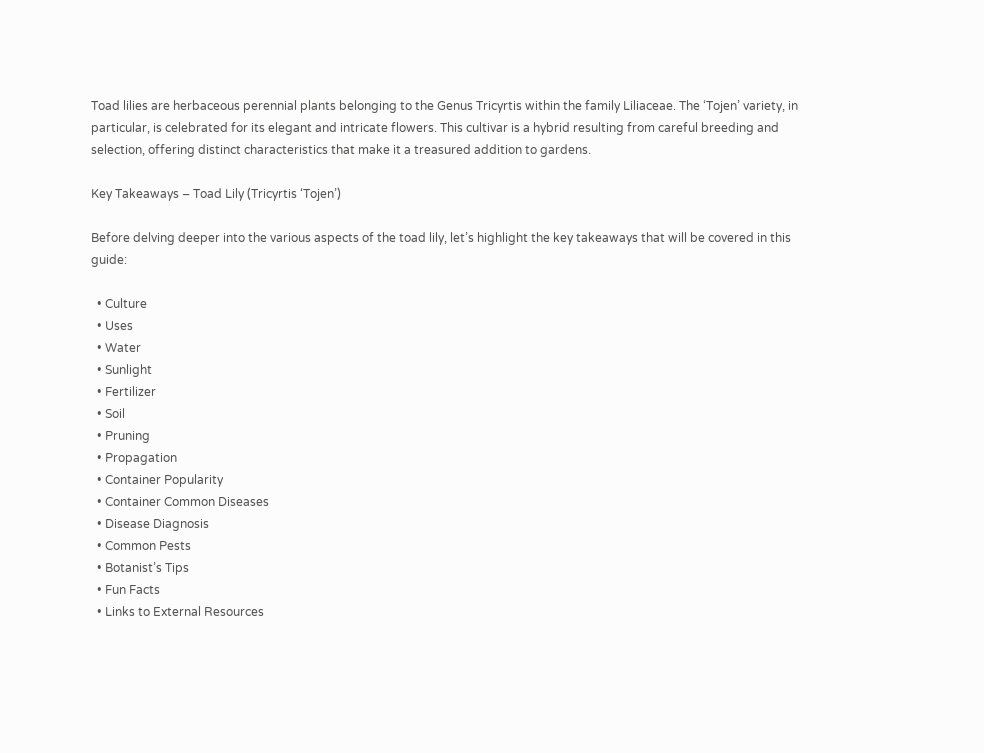Toad lilies are herbaceous perennial plants belonging to the Genus Tricyrtis within the family Liliaceae. The ‘Tojen’ variety, in particular, is celebrated for its elegant and intricate flowers. This cultivar is a hybrid resulting from careful breeding and selection, offering distinct characteristics that make it a treasured addition to gardens.

Key Takeaways – Toad Lily (Tricyrtis ‘Tojen’)

Before delving deeper into the various aspects of the toad lily, let’s highlight the key takeaways that will be covered in this guide:

  • Culture
  • Uses
  • Water
  • Sunlight
  • Fertilizer
  • Soil
  • Pruning
  • Propagation
  • Container Popularity
  • Container Common Diseases
  • Disease Diagnosis
  • Common Pests
  • Botanist’s Tips
  • Fun Facts
  • Links to External Resources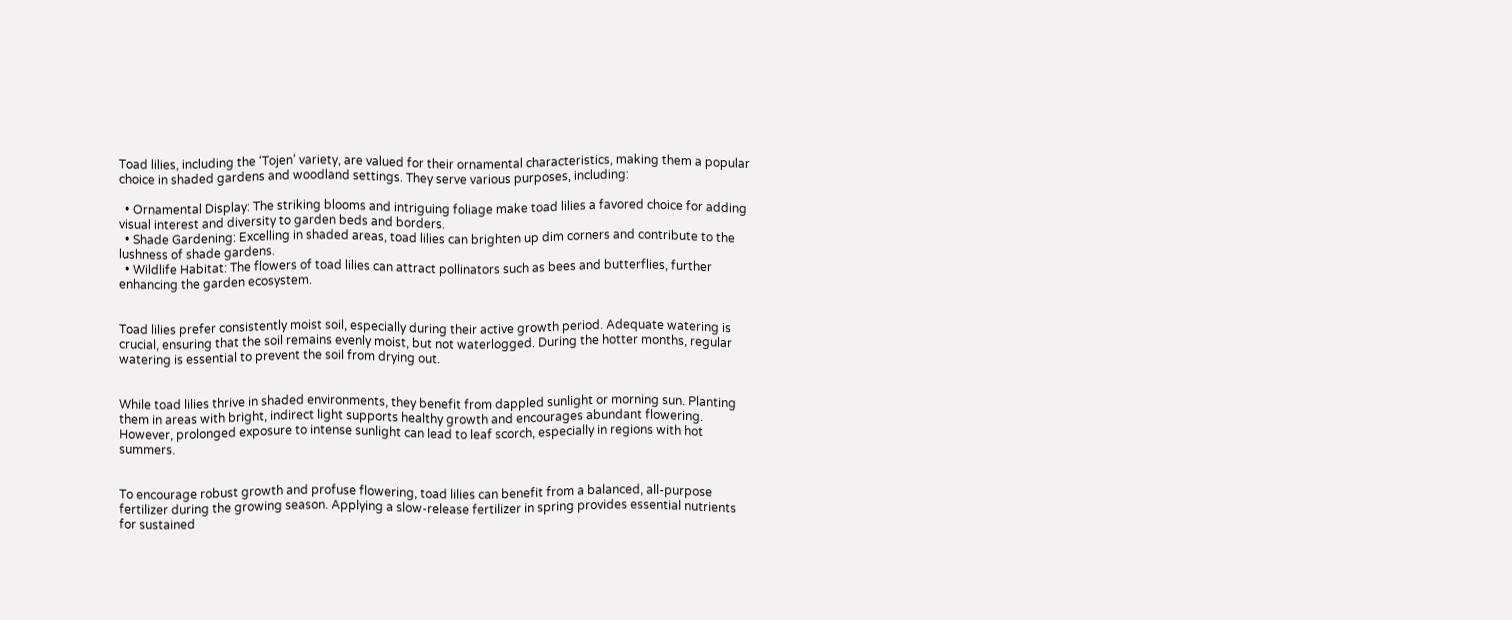Toad lilies, including the ‘Tojen’ variety, are valued for their ornamental characteristics, making them a popular choice in shaded gardens and woodland settings. They serve various purposes, including:

  • Ornamental Display: The striking blooms and intriguing foliage make toad lilies a favored choice for adding visual interest and diversity to garden beds and borders.
  • Shade Gardening: Excelling in shaded areas, toad lilies can brighten up dim corners and contribute to the lushness of shade gardens.
  • Wildlife Habitat: The flowers of toad lilies can attract pollinators such as bees and butterflies, further enhancing the garden ecosystem.


Toad lilies prefer consistently moist soil, especially during their active growth period. Adequate watering is crucial, ensuring that the soil remains evenly moist, but not waterlogged. During the hotter months, regular watering is essential to prevent the soil from drying out.


While toad lilies thrive in shaded environments, they benefit from dappled sunlight or morning sun. Planting them in areas with bright, indirect light supports healthy growth and encourages abundant flowering. However, prolonged exposure to intense sunlight can lead to leaf scorch, especially in regions with hot summers.


To encourage robust growth and profuse flowering, toad lilies can benefit from a balanced, all-purpose fertilizer during the growing season. Applying a slow-release fertilizer in spring provides essential nutrients for sustained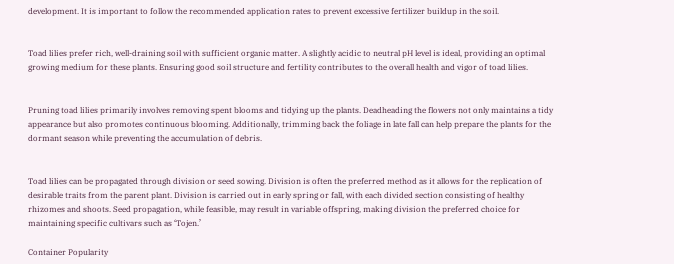development. It is important to follow the recommended application rates to prevent excessive fertilizer buildup in the soil.


Toad lilies prefer rich, well-draining soil with sufficient organic matter. A slightly acidic to neutral pH level is ideal, providing an optimal growing medium for these plants. Ensuring good soil structure and fertility contributes to the overall health and vigor of toad lilies.


Pruning toad lilies primarily involves removing spent blooms and tidying up the plants. Deadheading the flowers not only maintains a tidy appearance but also promotes continuous blooming. Additionally, trimming back the foliage in late fall can help prepare the plants for the dormant season while preventing the accumulation of debris.


Toad lilies can be propagated through division or seed sowing. Division is often the preferred method as it allows for the replication of desirable traits from the parent plant. Division is carried out in early spring or fall, with each divided section consisting of healthy rhizomes and shoots. Seed propagation, while feasible, may result in variable offspring, making division the preferred choice for maintaining specific cultivars such as ‘Tojen.’

Container Popularity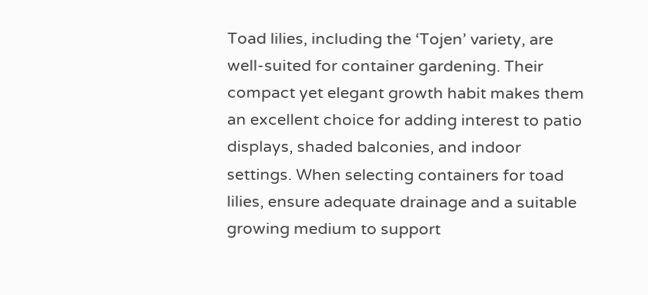Toad lilies, including the ‘Tojen’ variety, are well-suited for container gardening. Their compact yet elegant growth habit makes them an excellent choice for adding interest to patio displays, shaded balconies, and indoor settings. When selecting containers for toad lilies, ensure adequate drainage and a suitable growing medium to support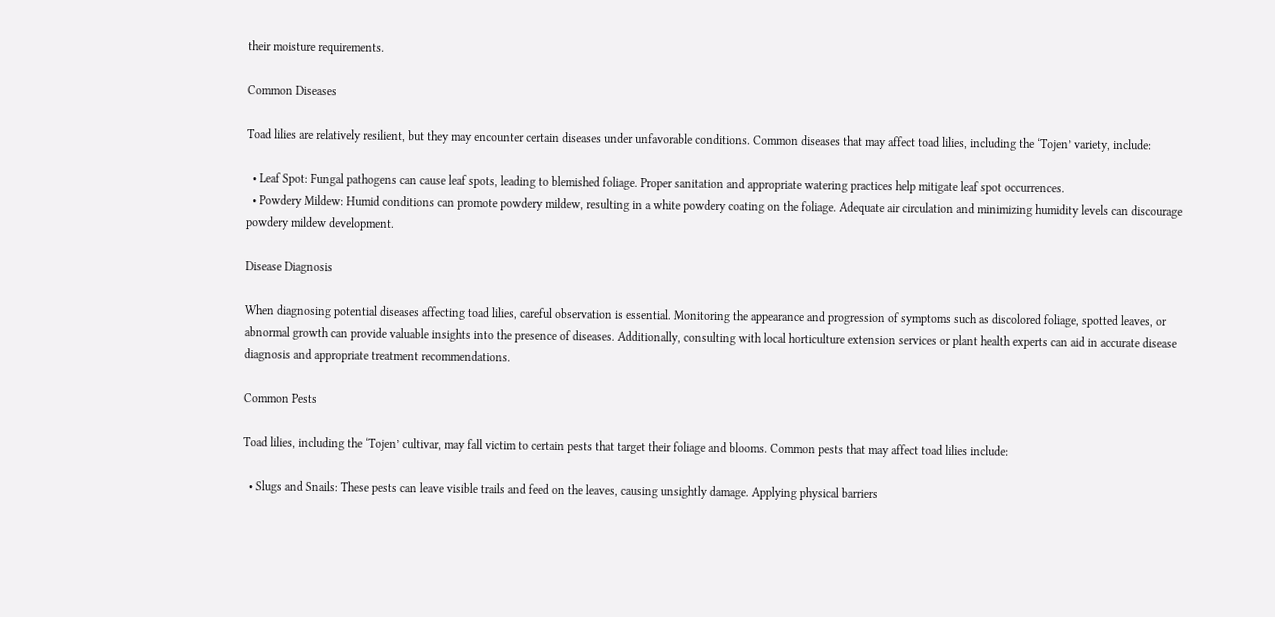their moisture requirements.

Common Diseases

Toad lilies are relatively resilient, but they may encounter certain diseases under unfavorable conditions. Common diseases that may affect toad lilies, including the ‘Tojen’ variety, include:

  • Leaf Spot: Fungal pathogens can cause leaf spots, leading to blemished foliage. Proper sanitation and appropriate watering practices help mitigate leaf spot occurrences.
  • Powdery Mildew: Humid conditions can promote powdery mildew, resulting in a white powdery coating on the foliage. Adequate air circulation and minimizing humidity levels can discourage powdery mildew development.

Disease Diagnosis

When diagnosing potential diseases affecting toad lilies, careful observation is essential. Monitoring the appearance and progression of symptoms such as discolored foliage, spotted leaves, or abnormal growth can provide valuable insights into the presence of diseases. Additionally, consulting with local horticulture extension services or plant health experts can aid in accurate disease diagnosis and appropriate treatment recommendations.

Common Pests

Toad lilies, including the ‘Tojen’ cultivar, may fall victim to certain pests that target their foliage and blooms. Common pests that may affect toad lilies include:

  • Slugs and Snails: These pests can leave visible trails and feed on the leaves, causing unsightly damage. Applying physical barriers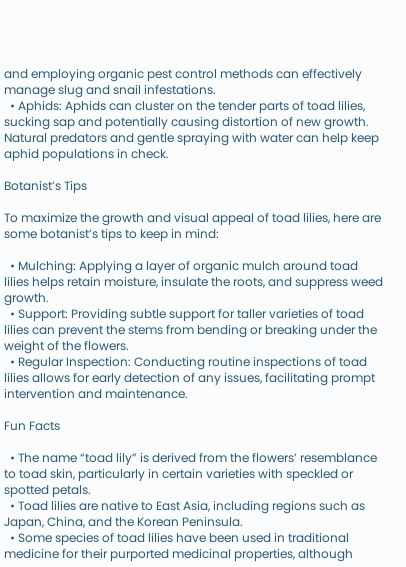and employing organic pest control methods can effectively manage slug and snail infestations.
  • Aphids: Aphids can cluster on the tender parts of toad lilies, sucking sap and potentially causing distortion of new growth. Natural predators and gentle spraying with water can help keep aphid populations in check.

Botanist’s Tips

To maximize the growth and visual appeal of toad lilies, here are some botanist’s tips to keep in mind:

  • Mulching: Applying a layer of organic mulch around toad lilies helps retain moisture, insulate the roots, and suppress weed growth.
  • Support: Providing subtle support for taller varieties of toad lilies can prevent the stems from bending or breaking under the weight of the flowers.
  • Regular Inspection: Conducting routine inspections of toad lilies allows for early detection of any issues, facilitating prompt intervention and maintenance.

Fun Facts

  • The name “toad lily” is derived from the flowers’ resemblance to toad skin, particularly in certain varieties with speckled or spotted petals.
  • Toad lilies are native to East Asia, including regions such as Japan, China, and the Korean Peninsula.
  • Some species of toad lilies have been used in traditional medicine for their purported medicinal properties, although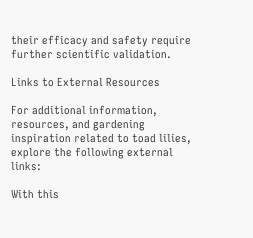their efficacy and safety require further scientific validation.

Links to External Resources

For additional information, resources, and gardening inspiration related to toad lilies, explore the following external links:

With this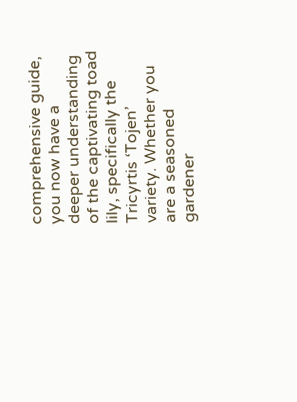comprehensive guide, you now have a deeper understanding of the captivating toad lily, specifically the Tricyrtis ‘Tojen’ variety. Whether you are a seasoned gardener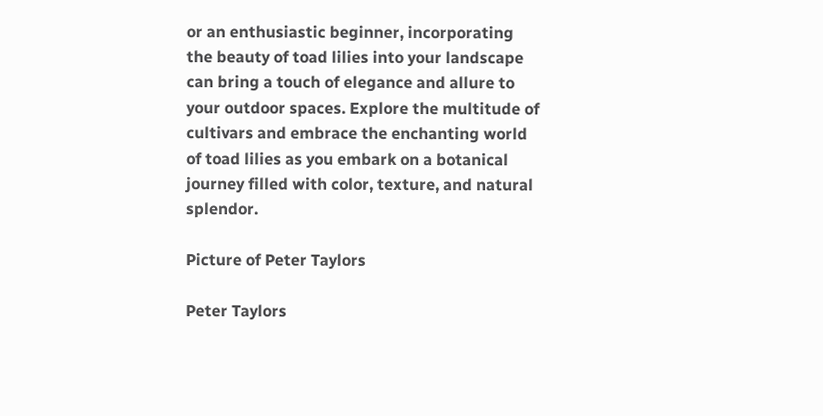or an enthusiastic beginner, incorporating the beauty of toad lilies into your landscape can bring a touch of elegance and allure to your outdoor spaces. Explore the multitude of cultivars and embrace the enchanting world of toad lilies as you embark on a botanical journey filled with color, texture, and natural splendor.

Picture of Peter Taylors

Peter Taylors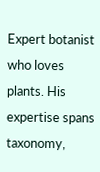Expert botanist who loves plants. His expertise spans taxonomy,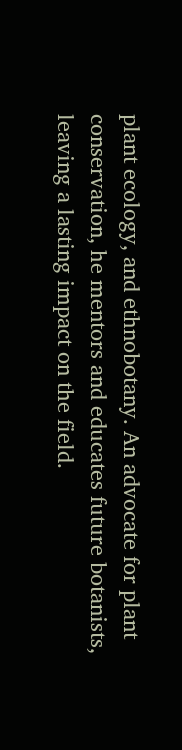plant ecology, and ethnobotany. An advocate for plant conservation, he mentors and educates future botanists, leaving a lasting impact on the field.